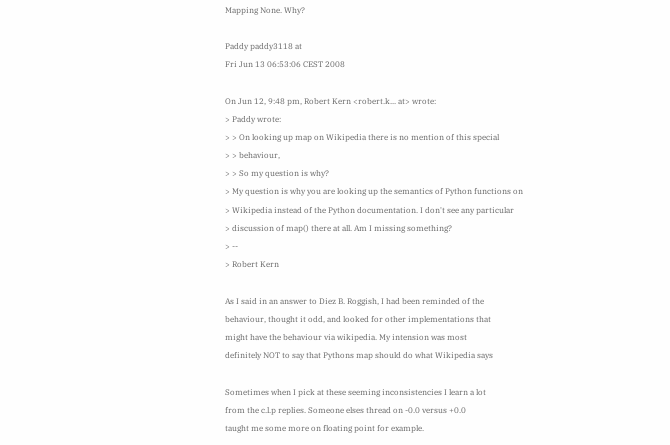Mapping None. Why?

Paddy paddy3118 at
Fri Jun 13 06:53:06 CEST 2008

On Jun 12, 9:48 pm, Robert Kern <robert.k... at> wrote:
> Paddy wrote:
> > On looking up map on Wikipedia there is no mention of this special
> > behaviour,
> > So my question is why?
> My question is why you are looking up the semantics of Python functions on
> Wikipedia instead of the Python documentation. I don't see any particular
> discussion of map() there at all. Am I missing something?
> --
> Robert Kern

As I said in an answer to Diez B. Roggish, I had been reminded of the
behaviour, thought it odd, and looked for other implementations that
might have the behaviour via wikipedia. My intension was most
definitely NOT to say that Pythons map should do what Wikipedia says

Sometimes when I pick at these seeming inconsistencies I learn a lot
from the c.l.p replies. Someone elses thread on -0.0 versus +0.0
taught me some more on floating point for example.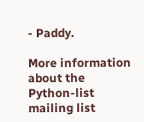- Paddy.

More information about the Python-list mailing list